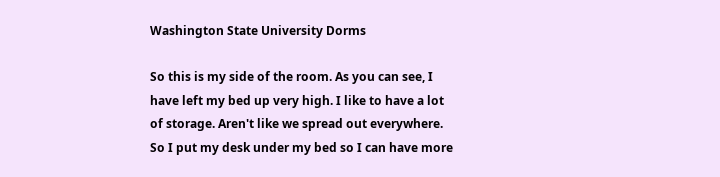Washington State University Dorms

So this is my side of the room. As you can see, I have left my bed up very high. I like to have a lot of storage. Aren't like we spread out everywhere. So I put my desk under my bed so I can have more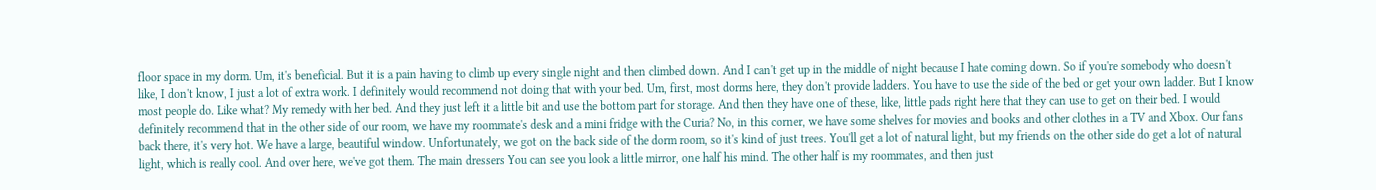floor space in my dorm. Um, it's beneficial. But it is a pain having to climb up every single night and then climbed down. And I can't get up in the middle of night because I hate coming down. So if you're somebody who doesn't like, I don't know, I just a lot of extra work. I definitely would recommend not doing that with your bed. Um, first, most dorms here, they don't provide ladders. You have to use the side of the bed or get your own ladder. But I know most people do. Like what? My remedy with her bed. And they just left it a little bit and use the bottom part for storage. And then they have one of these, like, little pads right here that they can use to get on their bed. I would definitely recommend that in the other side of our room, we have my roommate's desk and a mini fridge with the Curia? No, in this corner, we have some shelves for movies and books and other clothes in a TV and Xbox. Our fans back there, it's very hot. We have a large, beautiful window. Unfortunately, we got on the back side of the dorm room, so it's kind of just trees. You'll get a lot of natural light, but my friends on the other side do get a lot of natural light, which is really cool. And over here, we've got them. The main dressers You can see you look a little mirror, one half his mind. The other half is my roommates, and then just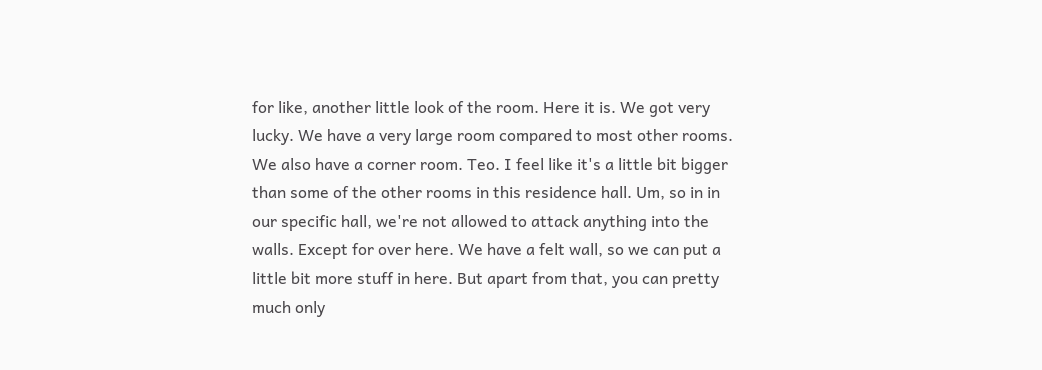for like, another little look of the room. Here it is. We got very lucky. We have a very large room compared to most other rooms. We also have a corner room. Teo. I feel like it's a little bit bigger than some of the other rooms in this residence hall. Um, so in in our specific hall, we're not allowed to attack anything into the walls. Except for over here. We have a felt wall, so we can put a little bit more stuff in here. But apart from that, you can pretty much only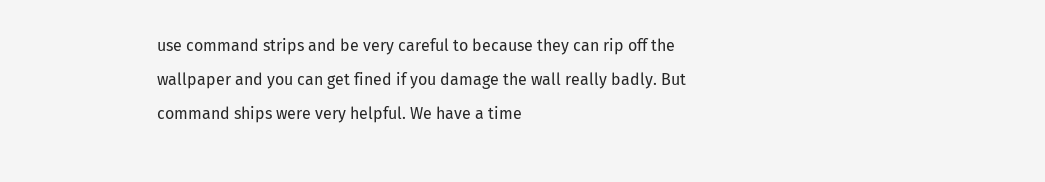use command strips and be very careful to because they can rip off the wallpaper and you can get fined if you damage the wall really badly. But command ships were very helpful. We have a time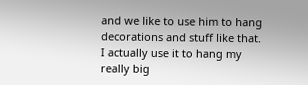and we like to use him to hang decorations and stuff like that. I actually use it to hang my really big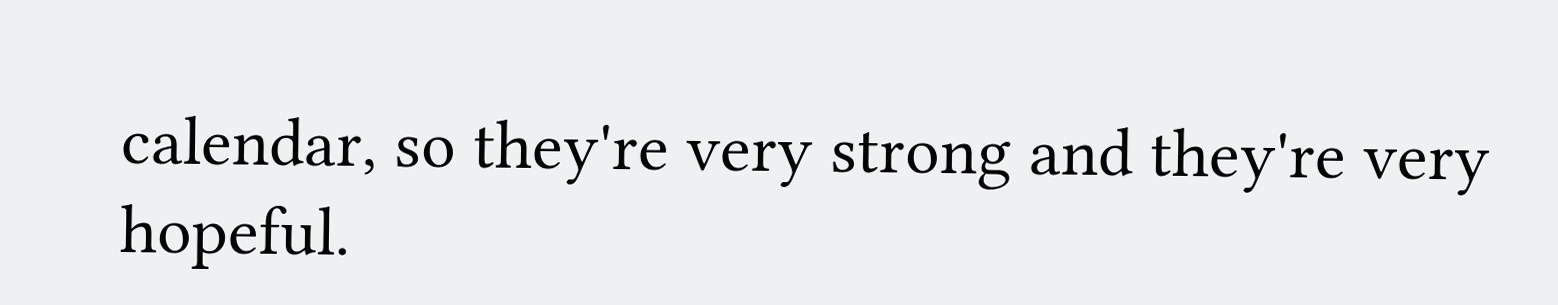calendar, so they're very strong and they're very hopeful.